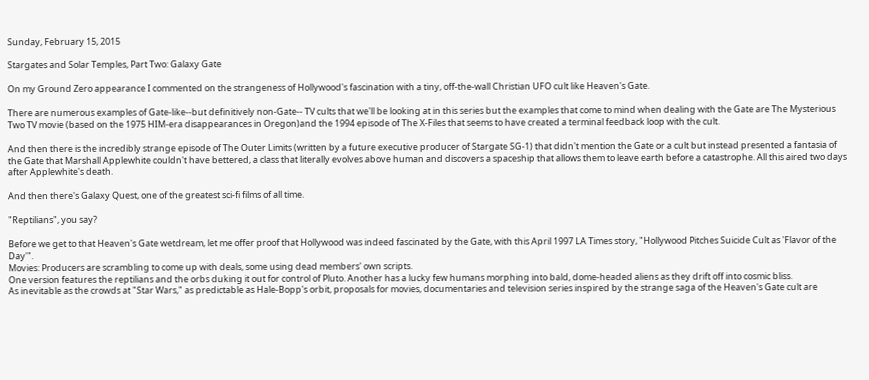Sunday, February 15, 2015

Stargates and Solar Temples, Part Two: Galaxy Gate

On my Ground Zero appearance I commented on the strangeness of Hollywood's fascination with a tiny, off-the-wall Christian UFO cult like Heaven's Gate.

There are numerous examples of Gate-like--but definitively non-Gate-- TV cults that we'll be looking at in this series but the examples that come to mind when dealing with the Gate are The Mysterious Two TV movie (based on the 1975 HIM-era disappearances in Oregon)and the 1994 episode of The X-Files that seems to have created a terminal feedback loop with the cult.

And then there is the incredibly strange episode of The Outer Limits (written by a future executive producer of Stargate SG-1) that didn't mention the Gate or a cult but instead presented a fantasia of the Gate that Marshall Applewhite couldn't have bettered, a class that literally evolves above human and discovers a spaceship that allows them to leave earth before a catastrophe. All this aired two days after Applewhite's death.

And then there's Galaxy Quest, one of the greatest sci-fi films of all time.

"Reptilians", you say?

Before we get to that Heaven's Gate wetdream, let me offer proof that Hollywood was indeed fascinated by the Gate, with this April 1997 LA Times story, "Hollywood Pitches Suicide Cult as 'Flavor of the Day'".
Movies: Producers are scrambling to come up with deals, some using dead members' own scripts.
One version features the reptilians and the orbs duking it out for control of Pluto. Another has a lucky few humans morphing into bald, dome-headed aliens as they drift off into cosmic bliss.
As inevitable as the crowds at "Star Wars," as predictable as Hale-Bopp's orbit, proposals for movies, documentaries and television series inspired by the strange saga of the Heaven's Gate cult are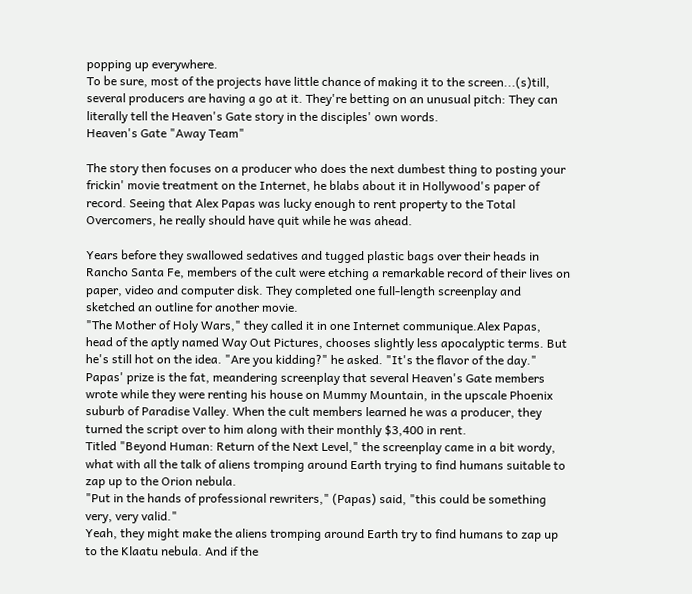popping up everywhere.
To be sure, most of the projects have little chance of making it to the screen...(s)till, several producers are having a go at it. They're betting on an unusual pitch: They can literally tell the Heaven's Gate story in the disciples' own words.
Heaven's Gate "Away Team"

The story then focuses on a producer who does the next dumbest thing to posting your frickin' movie treatment on the Internet, he blabs about it in Hollywood's paper of record. Seeing that Alex Papas was lucky enough to rent property to the Total Overcomers, he really should have quit while he was ahead.

Years before they swallowed sedatives and tugged plastic bags over their heads in Rancho Santa Fe, members of the cult were etching a remarkable record of their lives on paper, video and computer disk. They completed one full-length screenplay and sketched an outline for another movie.
"The Mother of Holy Wars," they called it in one Internet communique.Alex Papas, head of the aptly named Way Out Pictures, chooses slightly less apocalyptic terms. But he's still hot on the idea. "Are you kidding?" he asked. "It's the flavor of the day."
Papas' prize is the fat, meandering screenplay that several Heaven's Gate members wrote while they were renting his house on Mummy Mountain, in the upscale Phoenix suburb of Paradise Valley. When the cult members learned he was a producer, they turned the script over to him along with their monthly $3,400 in rent.
Titled "Beyond Human: Return of the Next Level," the screenplay came in a bit wordy, what with all the talk of aliens tromping around Earth trying to find humans suitable to zap up to the Orion nebula.
"Put in the hands of professional rewriters," (Papas) said, "this could be something very, very valid."
Yeah, they might make the aliens tromping around Earth try to find humans to zap up to the Klaatu nebula. And if the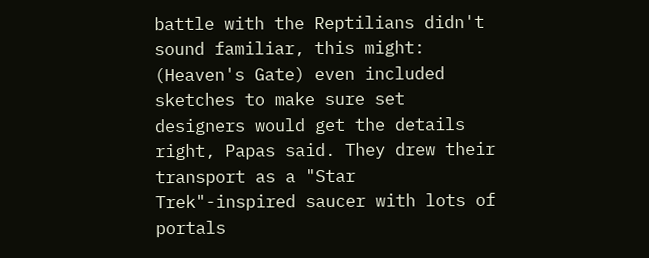battle with the Reptilians didn't sound familiar, this might:
(Heaven's Gate) even included sketches to make sure set designers would get the details right, Papas said. They drew their transport as a "Star Trek"-inspired saucer with lots of portals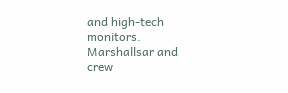and high-tech monitors.
Marshallsar and crew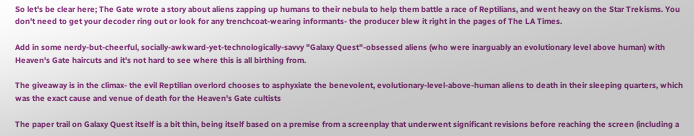So let's be clear here; The Gate wrote a story about aliens zapping up humans to their nebula to help them battle a race of Reptilians, and went heavy on the Star Trekisms. You don't need to get your decoder ring out or look for any trenchcoat-wearing informants- the producer blew it right in the pages of The LA Times.

Add in some nerdy-but-cheerful, socially-awkward-yet-technologically-savvy "Galaxy Quest"-obsessed aliens (who were inarguably an evolutionary level above human) with Heaven's Gate haircuts and it's not hard to see where this is all birthing from.

The giveaway is in the climax- the evil Reptilian overlord chooses to asphyxiate the benevolent, evolutionary-level-above-human aliens to death in their sleeping quarters, which was the exact cause and venue of death for the Heaven's Gate cultists

The paper trail on Galaxy Quest itself is a bit thin, being itself based on a premise from a screenplay that underwent significant revisions before reaching the screen (including a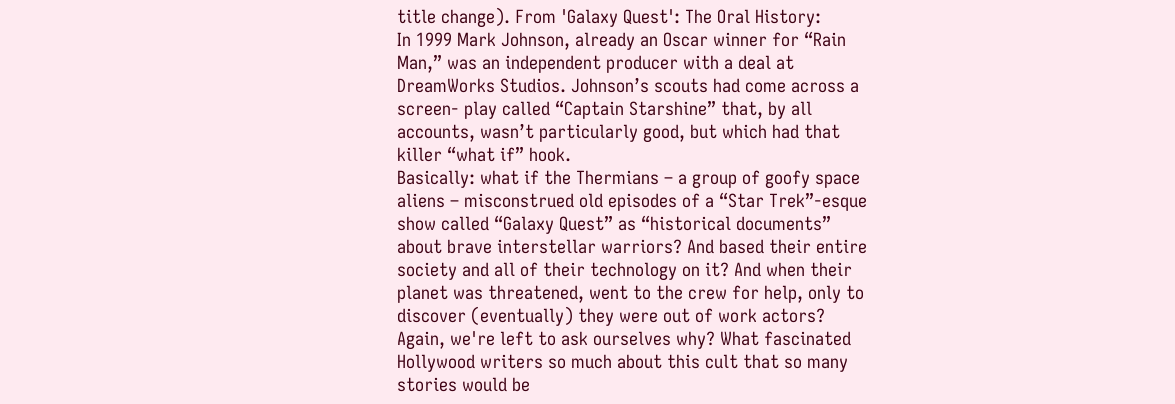title change). From 'Galaxy Quest': The Oral History:
In 1999 Mark Johnson, already an Oscar winner for “Rain Man,” was an independent producer with a deal at DreamWorks Studios. Johnson’s scouts had come across a screen- play called “Captain Starshine” that, by all accounts, wasn’t particularly good, but which had that killer “what if” hook.
Basically: what if the Thermians – a group of goofy space aliens – misconstrued old episodes of a “Star Trek”-esque show called “Galaxy Quest” as “historical documents” about brave interstellar warriors? And based their entire society and all of their technology on it? And when their planet was threatened, went to the crew for help, only to discover (eventually) they were out of work actors?
Again, we're left to ask ourselves why? What fascinated Hollywood writers so much about this cult that so many stories would be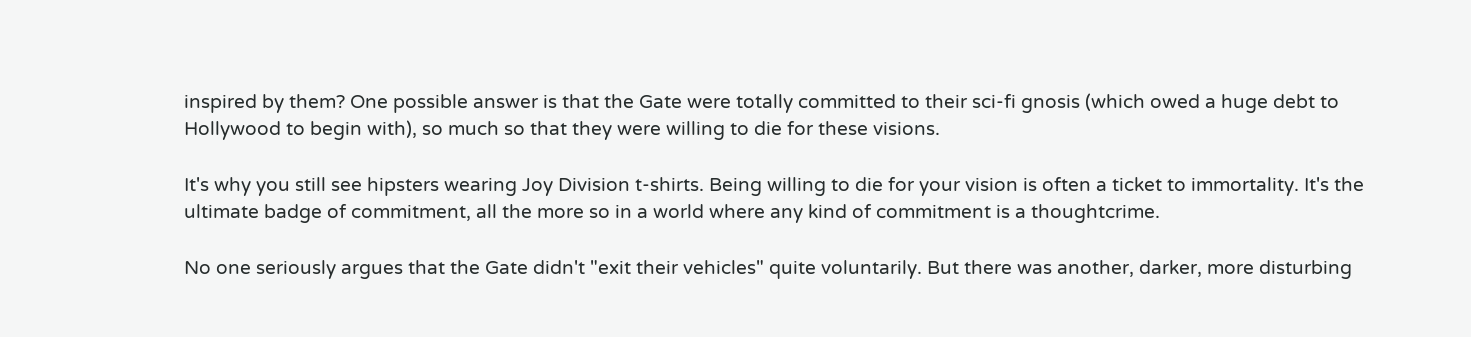inspired by them? One possible answer is that the Gate were totally committed to their sci-fi gnosis (which owed a huge debt to Hollywood to begin with), so much so that they were willing to die for these visions.

It's why you still see hipsters wearing Joy Division t-shirts. Being willing to die for your vision is often a ticket to immortality. It's the ultimate badge of commitment, all the more so in a world where any kind of commitment is a thoughtcrime.

No one seriously argues that the Gate didn't "exit their vehicles" quite voluntarily. But there was another, darker, more disturbing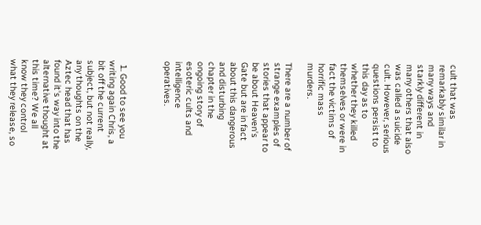cult that was remarkably similar in many ways and starkly different in many others that also was called a suicide cult. However, serious questions persist to this day as to whether they killed themselves or were in fact the victims of horrific mass murders.

There are a number of strange examples of stories that appear to be about Heaven's Gate but are in fact about this dangerous and disturbing chapter in the ongoing story of esoteric cults and intelligence operatives.



  1. Good to see you writing again Chris, a bit off the current subject, but not really, any thoughts on the Aztec head that has found it's way into the alternative thought at this time? We all know they control what they release, so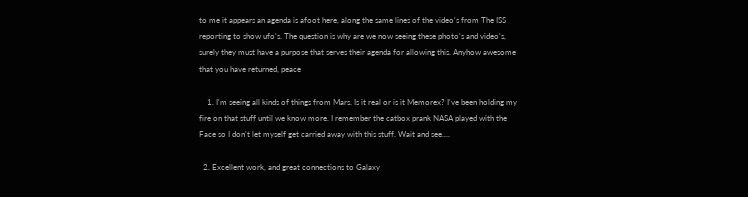to me it appears an agenda is afoot here, along the same lines of the video's from The ISS reporting to show ufo's. The question is why are we now seeing these photo's and video's, surely they must have a purpose that serves their agenda for allowing this. Anyhow awesome that you have returned, peace

    1. I'm seeing all kinds of things from Mars. Is it real or is it Memorex? I've been holding my fire on that stuff until we know more. I remember the catbox prank NASA played with the Face so I don't let myself get carried away with this stuff. Wait and see....

  2. Excellent work, and great connections to Galaxy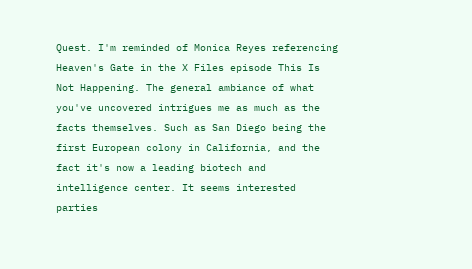Quest. I'm reminded of Monica Reyes referencing Heaven's Gate in the X Files episode This Is Not Happening. The general ambiance of what you've uncovered intrigues me as much as the facts themselves. Such as San Diego being the first European colony in California, and the fact it's now a leading biotech and intelligence center. It seems interested parties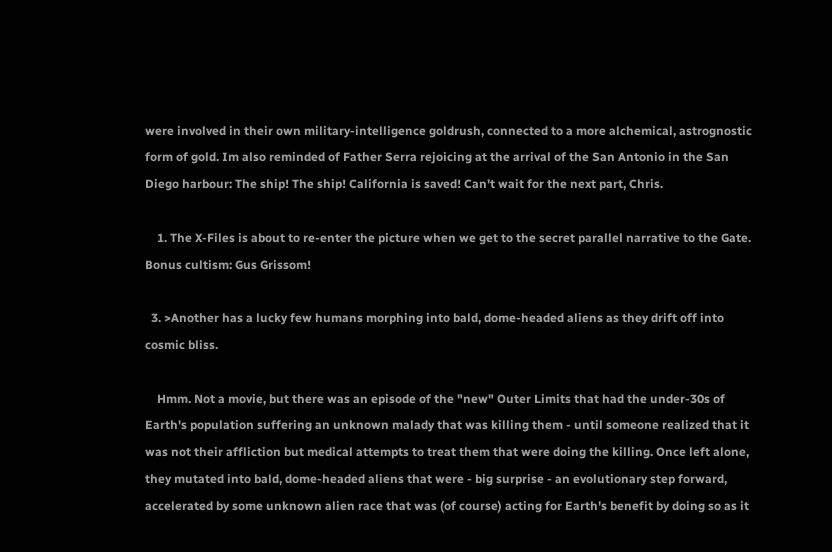were involved in their own military-intelligence goldrush, connected to a more alchemical, astrognostic form of gold. Im also reminded of Father Serra rejoicing at the arrival of the San Antonio in the San Diego harbour: The ship! The ship! California is saved! Can't wait for the next part, Chris.

    1. The X-Files is about to re-enter the picture when we get to the secret parallel narrative to the Gate. Bonus cultism: Gus Grissom!

  3. >Another has a lucky few humans morphing into bald, dome-headed aliens as they drift off into cosmic bliss.

    Hmm. Not a movie, but there was an episode of the "new" Outer Limits that had the under-30s of Earth's population suffering an unknown malady that was killing them - until someone realized that it was not their affliction but medical attempts to treat them that were doing the killing. Once left alone, they mutated into bald, dome-headed aliens that were - big surprise - an evolutionary step forward, accelerated by some unknown alien race that was (of course) acting for Earth's benefit by doing so as it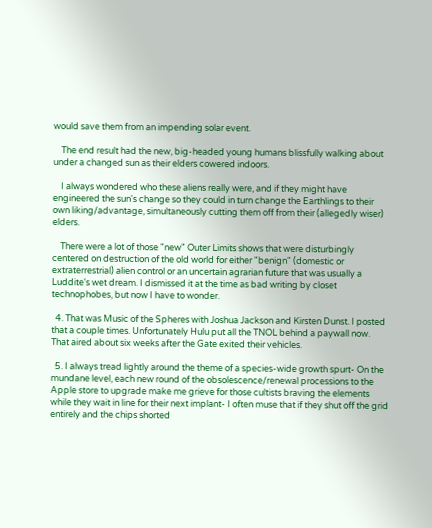would save them from an impending solar event.

    The end result had the new, big-headed young humans blissfully walking about under a changed sun as their elders cowered indoors.

    I always wondered who these aliens really were, and if they might have engineered the sun's change so they could in turn change the Earthlings to their own liking/advantage, simultaneously cutting them off from their (allegedly wiser) elders.

    There were a lot of those "new" Outer Limits shows that were disturbingly centered on destruction of the old world for either "benign" (domestic or extraterrestrial) alien control or an uncertain agrarian future that was usually a Luddite's wet dream. I dismissed it at the time as bad writing by closet technophobes, but now I have to wonder.

  4. That was Music of the Spheres with Joshua Jackson and Kirsten Dunst. I posted that a couple times. Unfortunately Hulu put all the TNOL behind a paywall now. That aired about six weeks after the Gate exited their vehicles.

  5. I always tread lightly around the theme of a species-wide growth spurt- On the mundane level, each new round of the obsolescence/renewal processions to the Apple store to upgrade make me grieve for those cultists braving the elements while they wait in line for their next implant- I often muse that if they shut off the grid entirely and the chips shorted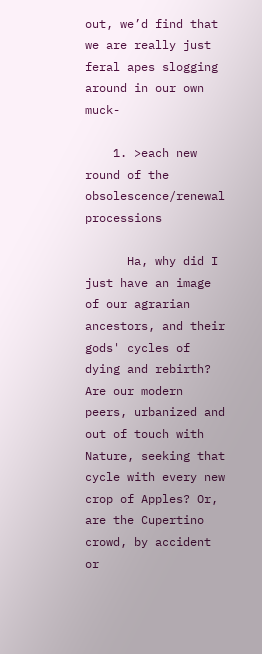out, we’d find that we are really just feral apes slogging around in our own muck-

    1. >each new round of the obsolescence/renewal processions

      Ha, why did I just have an image of our agrarian ancestors, and their gods' cycles of dying and rebirth? Are our modern peers, urbanized and out of touch with Nature, seeking that cycle with every new crop of Apples? Or, are the Cupertino crowd, by accident or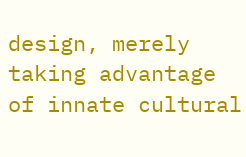design, merely taking advantage of innate cultural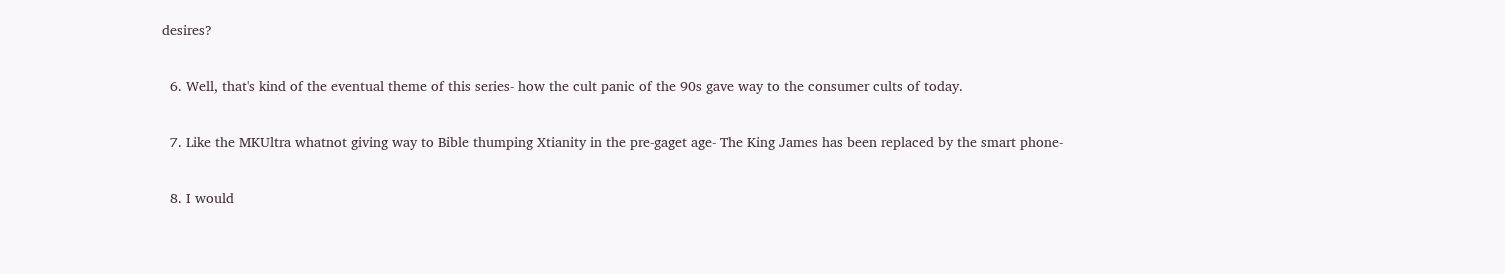desires?

  6. Well, that's kind of the eventual theme of this series- how the cult panic of the 90s gave way to the consumer cults of today.

  7. Like the MKUltra whatnot giving way to Bible thumping Xtianity in the pre-gaget age- The King James has been replaced by the smart phone-

  8. I would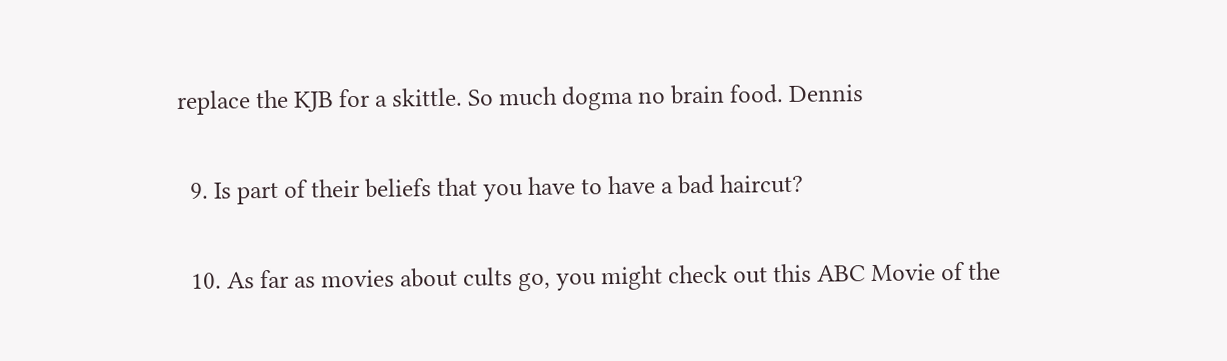replace the KJB for a skittle. So much dogma no brain food. Dennis

  9. Is part of their beliefs that you have to have a bad haircut?

  10. As far as movies about cults go, you might check out this ABC Movie of the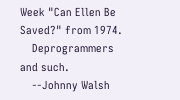Week "Can Ellen Be Saved?" from 1974.
    Deprogrammers and such.
    --Johnny Walsh